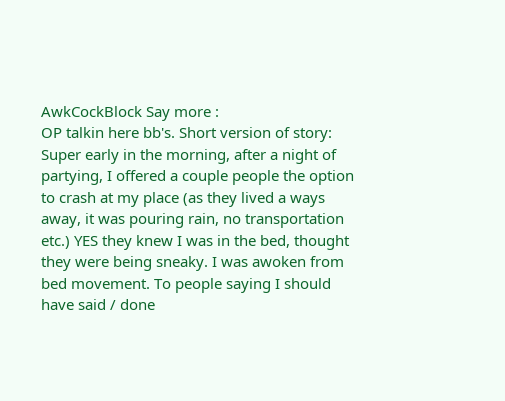AwkCockBlock Say more :
OP talkin here bb's. Short version of story: Super early in the morning, after a night of partying, I offered a couple people the option to crash at my place (as they lived a ways away, it was pouring rain, no transportation etc.) YES they knew I was in the bed, thought they were being sneaky. I was awoken from bed movement. To people saying I should have said / done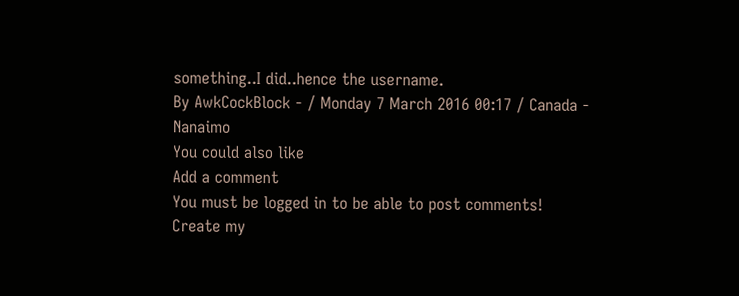something..I did..hence the username.
By AwkCockBlock - / Monday 7 March 2016 00:17 / Canada - Nanaimo
You could also like
Add a comment
You must be logged in to be able to post comments!
Create my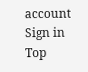account Sign in
Top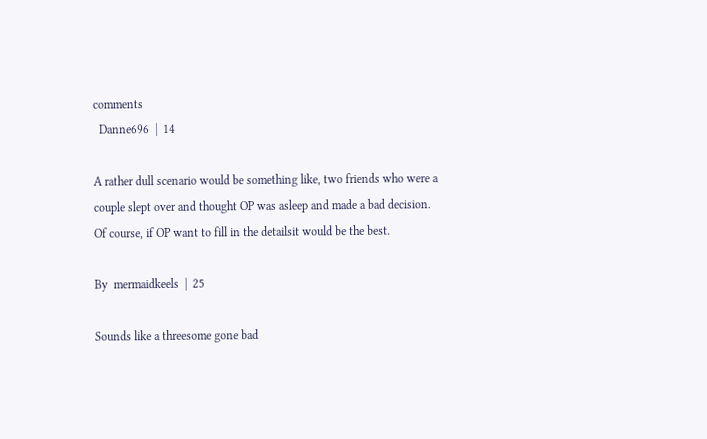comments
  Danne696  |  14

A rather dull scenario would be something like, two friends who were a couple slept over and thought OP was asleep and made a bad decision. Of course, if OP want to fill in the detailsit would be the best.

By  mermaidkeels  |  25

Sounds like a threesome gone bad